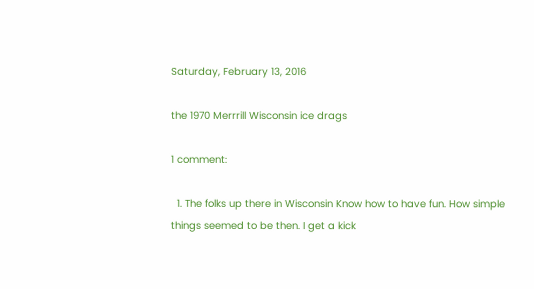Saturday, February 13, 2016

the 1970 Merrrill Wisconsin ice drags

1 comment:

  1. The folks up there in Wisconsin Know how to have fun. How simple things seemed to be then. I get a kick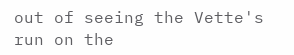out of seeing the Vette's run on the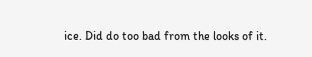ice. Did do too bad from the looks of it.